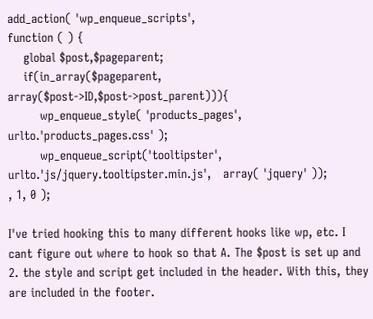add_action( 'wp_enqueue_scripts',
function ( ) {
    global $post,$pageparent;
    if(in_array($pageparent, array($post->ID,$post->post_parent))){
        wp_enqueue_style( 'products_pages', urlto.'products_pages.css' );
        wp_enqueue_script('tooltipster',    urlto.'js/jquery.tooltipster.min.js',   array( 'jquery' ));
, 1, 0 );

I've tried hooking this to many different hooks like wp, etc. I cant figure out where to hook so that A. The $post is set up and 2. the style and script get included in the header. With this, they are included in the footer.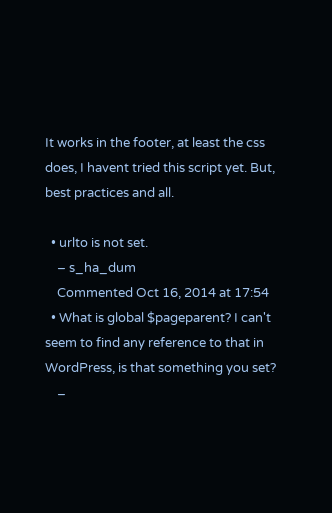It works in the footer, at least the css does, I havent tried this script yet. But, best practices and all.

  • urlto is not set.
    – s_ha_dum
    Commented Oct 16, 2014 at 17:54
  • What is global $pageparent? I can't seem to find any reference to that in WordPress, is that something you set?
    –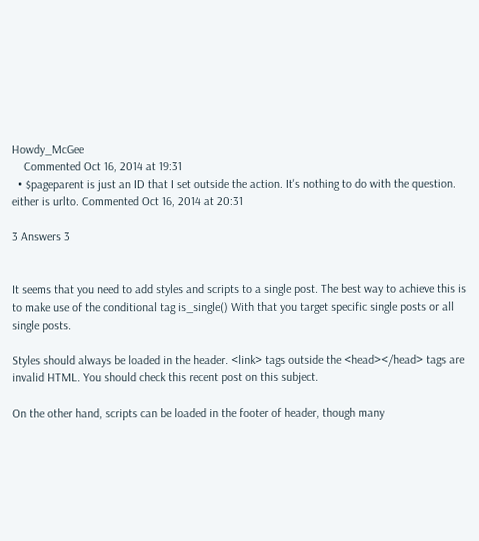Howdy_McGee
    Commented Oct 16, 2014 at 19:31
  • $pageparent is just an ID that I set outside the action. It's nothing to do with the question. either is urlto. Commented Oct 16, 2014 at 20:31

3 Answers 3


It seems that you need to add styles and scripts to a single post. The best way to achieve this is to make use of the conditional tag is_single() With that you target specific single posts or all single posts.

Styles should always be loaded in the header. <link> tags outside the <head></head> tags are invalid HTML. You should check this recent post on this subject.

On the other hand, scripts can be loaded in the footer of header, though many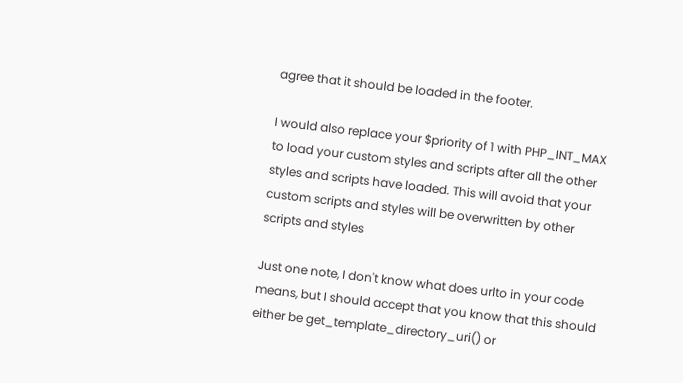agree that it should be loaded in the footer.

I would also replace your $priority of 1 with PHP_INT_MAX to load your custom styles and scripts after all the other styles and scripts have loaded. This will avoid that your custom scripts and styles will be overwritten by other scripts and styles

Just one note, I don't know what does urlto in your code means, but I should accept that you know that this should either be get_template_directory_uri() or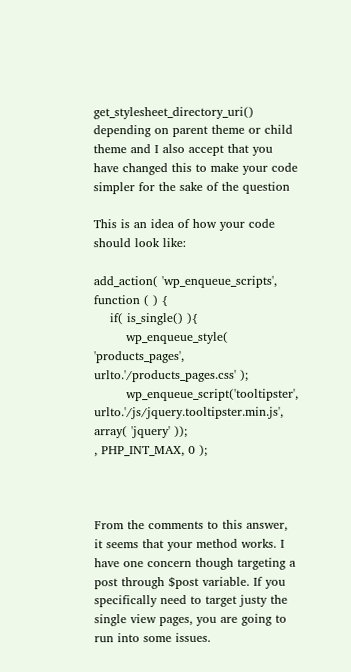get_stylesheet_directory_uri() depending on parent theme or child theme and I also accept that you have changed this to make your code simpler for the sake of the question

This is an idea of how your code should look like:

add_action( 'wp_enqueue_scripts',
function ( ) {
    if( is_single() ){
        wp_enqueue_style( 'products_pages', urlto.'/products_pages.css' );
        wp_enqueue_script('tooltipster',    urlto.'/js/jquery.tooltipster.min.js',   array( 'jquery' ));
, PHP_INT_MAX, 0 );



From the comments to this answer, it seems that your method works. I have one concern though targeting a post through $post variable. If you specifically need to target justy the single view pages, you are going to run into some issues.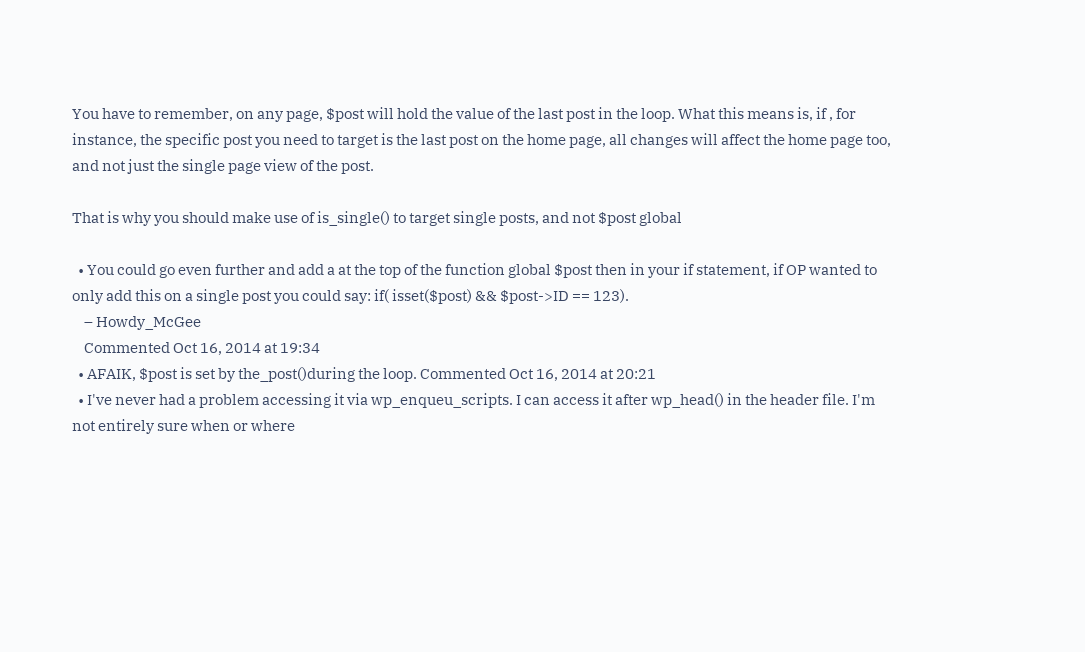You have to remember, on any page, $post will hold the value of the last post in the loop. What this means is, if , for instance, the specific post you need to target is the last post on the home page, all changes will affect the home page too, and not just the single page view of the post.

That is why you should make use of is_single() to target single posts, and not $post global

  • You could go even further and add a at the top of the function global $post then in your if statement, if OP wanted to only add this on a single post you could say: if( isset($post) && $post->ID == 123).
    – Howdy_McGee
    Commented Oct 16, 2014 at 19:34
  • AFAIK, $post is set by the_post()during the loop. Commented Oct 16, 2014 at 20:21
  • I've never had a problem accessing it via wp_enqueu_scripts. I can access it after wp_head() in the header file. I'm not entirely sure when or where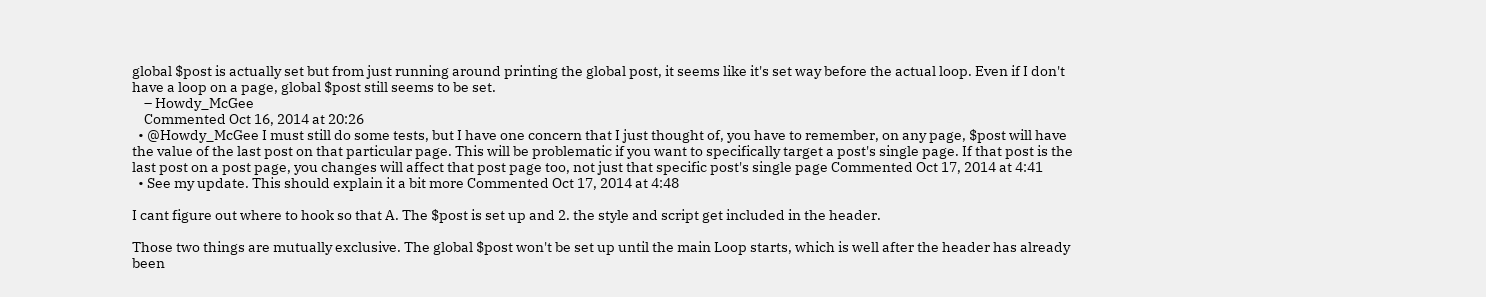global $post is actually set but from just running around printing the global post, it seems like it's set way before the actual loop. Even if I don't have a loop on a page, global $post still seems to be set.
    – Howdy_McGee
    Commented Oct 16, 2014 at 20:26
  • @Howdy_McGee I must still do some tests, but I have one concern that I just thought of, you have to remember, on any page, $post will have the value of the last post on that particular page. This will be problematic if you want to specifically target a post's single page. If that post is the last post on a post page, you changes will affect that post page too, not just that specific post's single page Commented Oct 17, 2014 at 4:41
  • See my update. This should explain it a bit more Commented Oct 17, 2014 at 4:48

I cant figure out where to hook so that A. The $post is set up and 2. the style and script get included in the header.

Those two things are mutually exclusive. The global $post won't be set up until the main Loop starts, which is well after the header has already been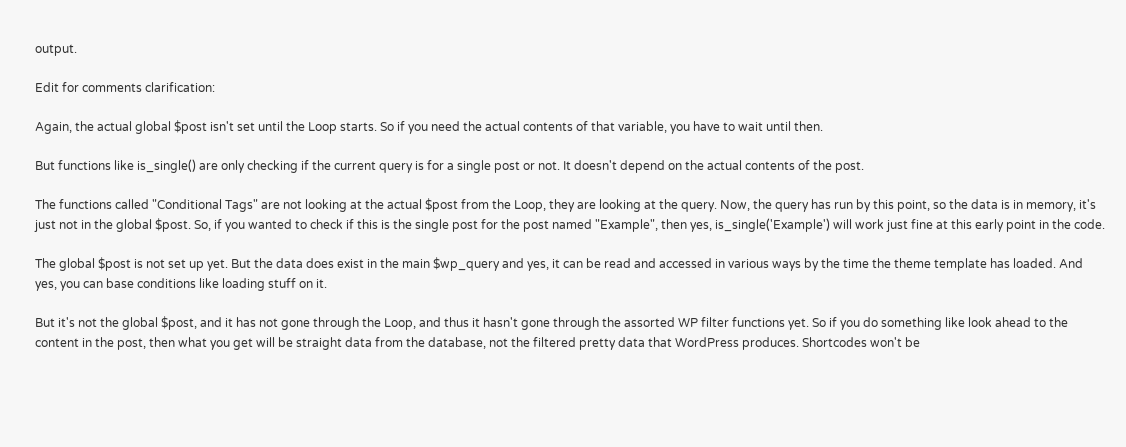output.

Edit for comments clarification:

Again, the actual global $post isn't set until the Loop starts. So if you need the actual contents of that variable, you have to wait until then.

But functions like is_single() are only checking if the current query is for a single post or not. It doesn't depend on the actual contents of the post.

The functions called "Conditional Tags" are not looking at the actual $post from the Loop, they are looking at the query. Now, the query has run by this point, so the data is in memory, it's just not in the global $post. So, if you wanted to check if this is the single post for the post named "Example", then yes, is_single('Example') will work just fine at this early point in the code.

The global $post is not set up yet. But the data does exist in the main $wp_query and yes, it can be read and accessed in various ways by the time the theme template has loaded. And yes, you can base conditions like loading stuff on it.

But it's not the global $post, and it has not gone through the Loop, and thus it hasn't gone through the assorted WP filter functions yet. So if you do something like look ahead to the content in the post, then what you get will be straight data from the database, not the filtered pretty data that WordPress produces. Shortcodes won't be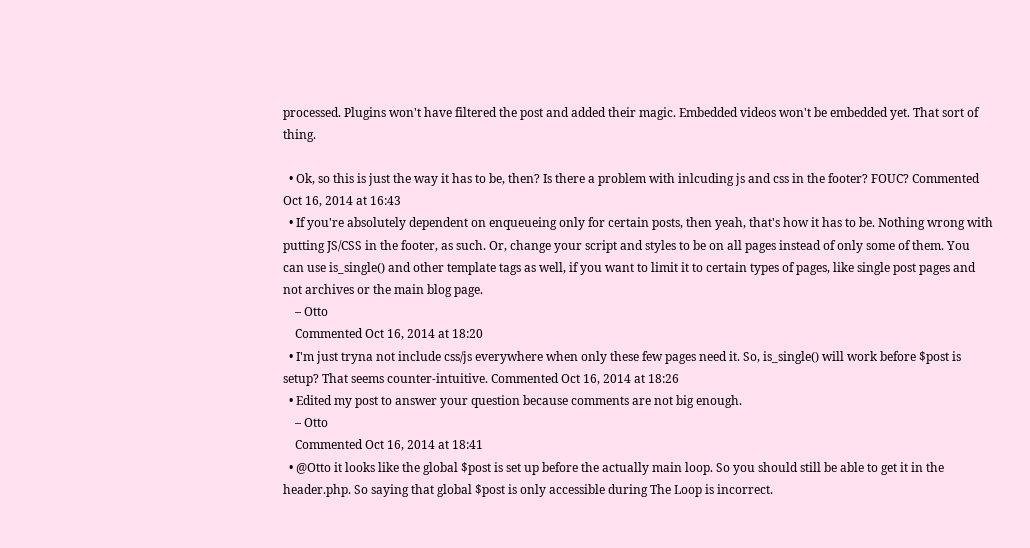processed. Plugins won't have filtered the post and added their magic. Embedded videos won't be embedded yet. That sort of thing.

  • Ok, so this is just the way it has to be, then? Is there a problem with inlcuding js and css in the footer? FOUC? Commented Oct 16, 2014 at 16:43
  • If you're absolutely dependent on enqueueing only for certain posts, then yeah, that's how it has to be. Nothing wrong with putting JS/CSS in the footer, as such. Or, change your script and styles to be on all pages instead of only some of them. You can use is_single() and other template tags as well, if you want to limit it to certain types of pages, like single post pages and not archives or the main blog page.
    – Otto
    Commented Oct 16, 2014 at 18:20
  • I'm just tryna not include css/js everywhere when only these few pages need it. So, is_single() will work before $post is setup? That seems counter-intuitive. Commented Oct 16, 2014 at 18:26
  • Edited my post to answer your question because comments are not big enough.
    – Otto
    Commented Oct 16, 2014 at 18:41
  • @Otto it looks like the global $post is set up before the actually main loop. So you should still be able to get it in the header.php. So saying that global $post is only accessible during The Loop is incorrect.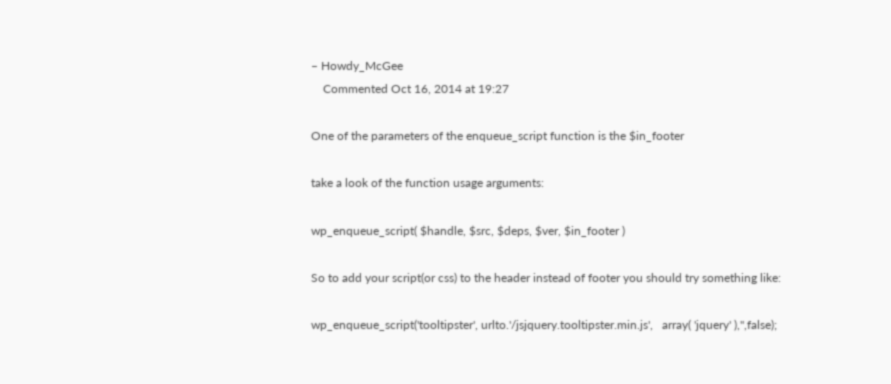– Howdy_McGee
    Commented Oct 16, 2014 at 19:27

One of the parameters of the enqueue_script function is the $in_footer

take a look of the function usage arguments:

wp_enqueue_script( $handle, $src, $deps, $ver, $in_footer )

So to add your script(or css) to the header instead of footer you should try something like:

wp_enqueue_script('tooltipster', urlto.'/jsjquery.tooltipster.min.js',   array( 'jquery' ),'',false);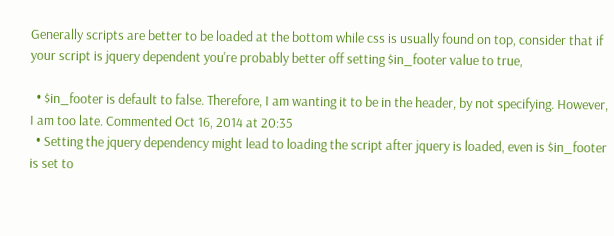Generally scripts are better to be loaded at the bottom while css is usually found on top, consider that if your script is jquery dependent you're probably better off setting $in_footer value to true,

  • $in_footer is default to false. Therefore, I am wanting it to be in the header, by not specifying. However, I am too late. Commented Oct 16, 2014 at 20:35
  • Setting the jquery dependency might lead to loading the script after jquery is loaded, even is $in_footer is set to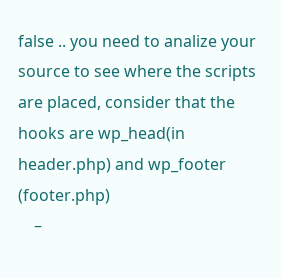false .. you need to analize your source to see where the scripts are placed, consider that the hooks are wp_head(in header.php) and wp_footer (footer.php)
    –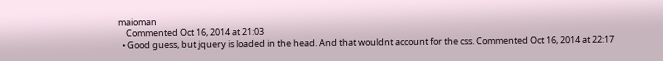maioman
    Commented Oct 16, 2014 at 21:03
  • Good guess, but jquery is loaded in the head. And that wouldnt account for the css. Commented Oct 16, 2014 at 22:17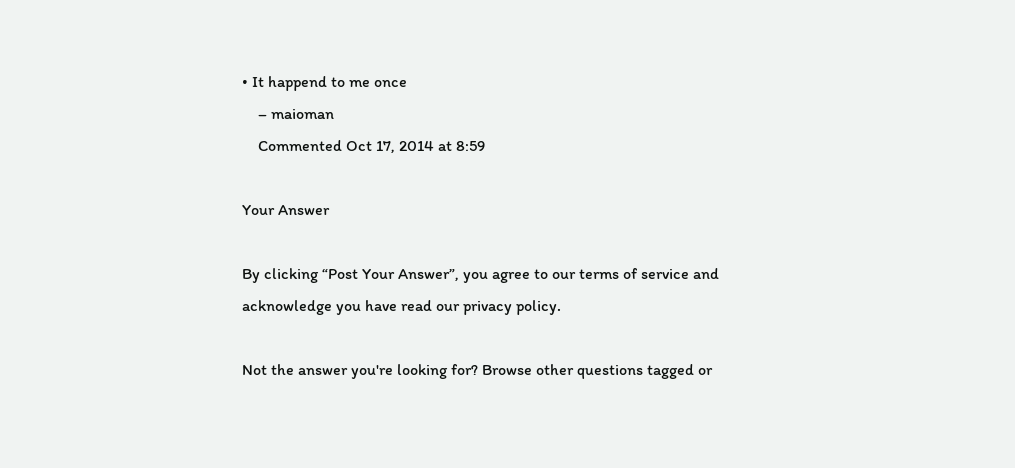• It happend to me once
    – maioman
    Commented Oct 17, 2014 at 8:59

Your Answer

By clicking “Post Your Answer”, you agree to our terms of service and acknowledge you have read our privacy policy.

Not the answer you're looking for? Browse other questions tagged or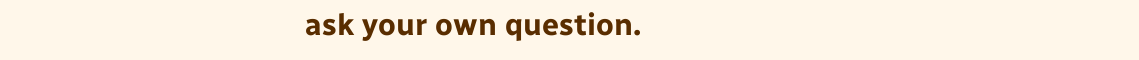ask your own question.